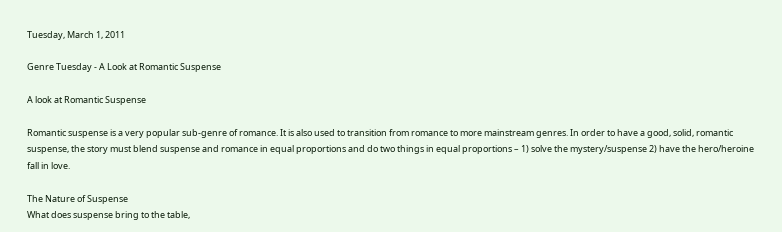Tuesday, March 1, 2011

Genre Tuesday - A Look at Romantic Suspense

A look at Romantic Suspense

Romantic suspense is a very popular sub-genre of romance. It is also used to transition from romance to more mainstream genres. In order to have a good, solid, romantic suspense, the story must blend suspense and romance in equal proportions and do two things in equal proportions – 1) solve the mystery/suspense 2) have the hero/heroine fall in love.

The Nature of Suspense
What does suspense bring to the table,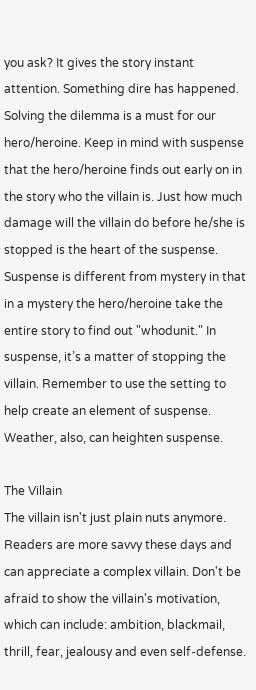you ask? It gives the story instant attention. Something dire has happened. Solving the dilemma is a must for our hero/heroine. Keep in mind with suspense that the hero/heroine finds out early on in the story who the villain is. Just how much damage will the villain do before he/she is stopped is the heart of the suspense. Suspense is different from mystery in that in a mystery the hero/heroine take the entire story to find out "whodunit." In suspense, it’s a matter of stopping the villain. Remember to use the setting to help create an element of suspense. Weather, also, can heighten suspense.

The Villain
The villain isn't just plain nuts anymore. Readers are more savvy these days and can appreciate a complex villain. Don't be afraid to show the villain's motivation, which can include: ambition, blackmail, thrill, fear, jealousy and even self-defense.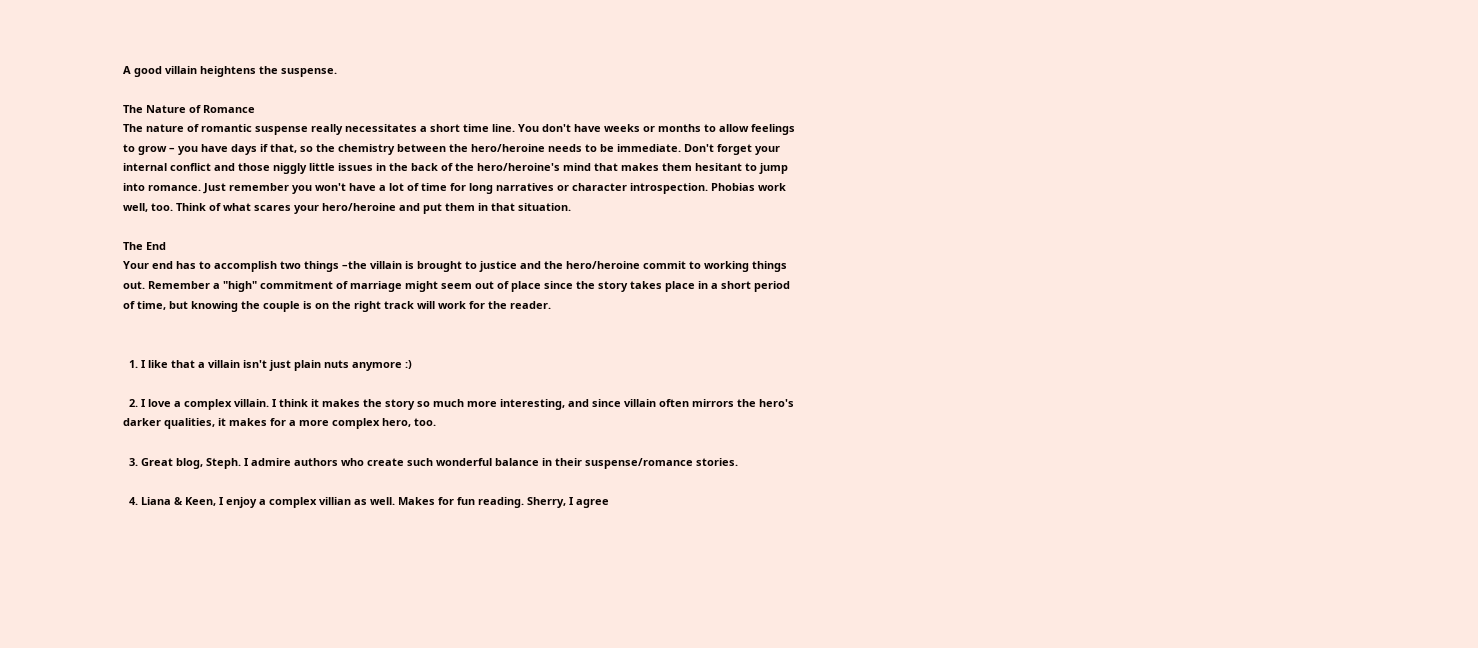A good villain heightens the suspense.

The Nature of Romance
The nature of romantic suspense really necessitates a short time line. You don't have weeks or months to allow feelings to grow – you have days if that, so the chemistry between the hero/heroine needs to be immediate. Don't forget your internal conflict and those niggly little issues in the back of the hero/heroine's mind that makes them hesitant to jump into romance. Just remember you won't have a lot of time for long narratives or character introspection. Phobias work well, too. Think of what scares your hero/heroine and put them in that situation.

The End
Your end has to accomplish two things –the villain is brought to justice and the hero/heroine commit to working things out. Remember a "high" commitment of marriage might seem out of place since the story takes place in a short period of time, but knowing the couple is on the right track will work for the reader.


  1. I like that a villain isn't just plain nuts anymore :)

  2. I love a complex villain. I think it makes the story so much more interesting, and since villain often mirrors the hero's darker qualities, it makes for a more complex hero, too.

  3. Great blog, Steph. I admire authors who create such wonderful balance in their suspense/romance stories.

  4. Liana & Keen, I enjoy a complex villian as well. Makes for fun reading. Sherry, I agree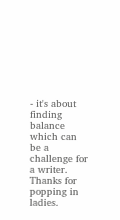- it's about finding balance which can be a challenge for a writer. Thanks for popping in ladies.